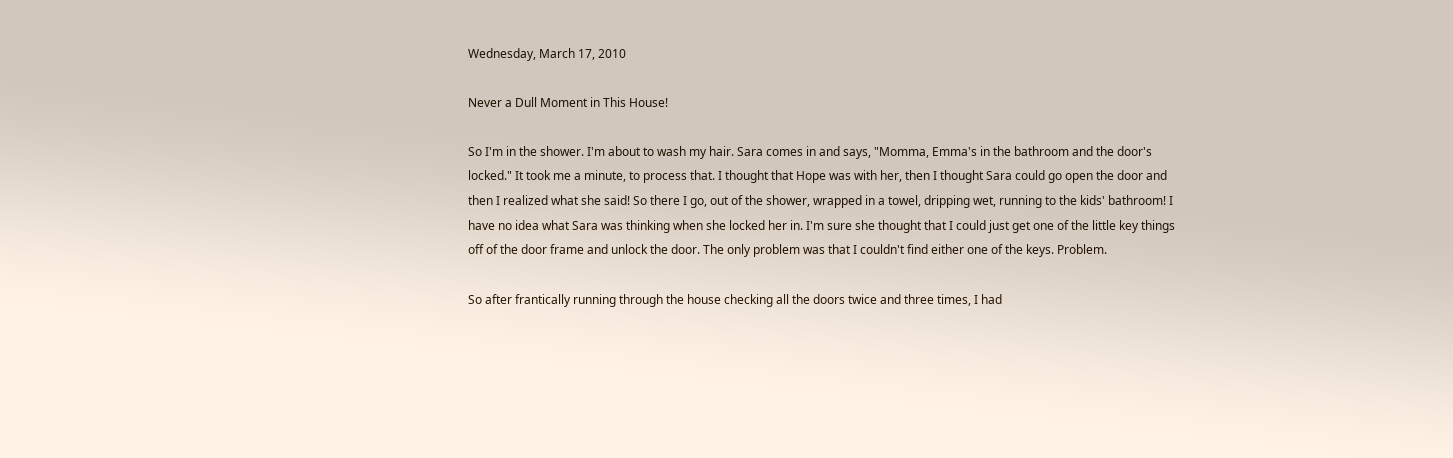Wednesday, March 17, 2010

Never a Dull Moment in This House!

So I'm in the shower. I'm about to wash my hair. Sara comes in and says, "Momma, Emma's in the bathroom and the door's locked." It took me a minute, to process that. I thought that Hope was with her, then I thought Sara could go open the door and then I realized what she said! So there I go, out of the shower, wrapped in a towel, dripping wet, running to the kids' bathroom! I have no idea what Sara was thinking when she locked her in. I'm sure she thought that I could just get one of the little key things off of the door frame and unlock the door. The only problem was that I couldn't find either one of the keys. Problem.

So after frantically running through the house checking all the doors twice and three times, I had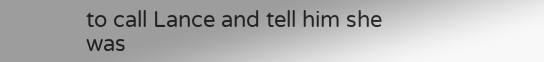to call Lance and tell him she was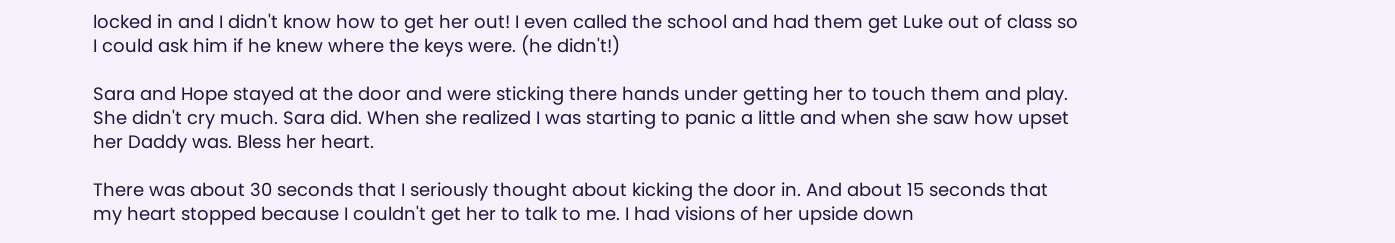locked in and I didn't know how to get her out! I even called the school and had them get Luke out of class so I could ask him if he knew where the keys were. (he didn't!)

Sara and Hope stayed at the door and were sticking there hands under getting her to touch them and play. She didn't cry much. Sara did. When she realized I was starting to panic a little and when she saw how upset her Daddy was. Bless her heart.

There was about 30 seconds that I seriously thought about kicking the door in. And about 15 seconds that my heart stopped because I couldn't get her to talk to me. I had visions of her upside down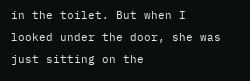in the toilet. But when I looked under the door, she was just sitting on the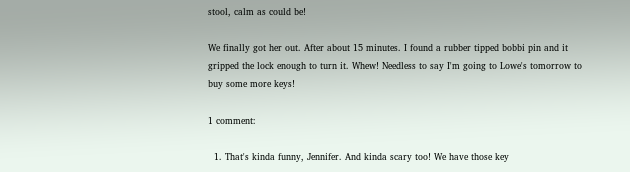stool, calm as could be!

We finally got her out. After about 15 minutes. I found a rubber tipped bobbi pin and it gripped the lock enough to turn it. Whew! Needless to say I'm going to Lowe's tomorrow to buy some more keys!

1 comment:

  1. That's kinda funny, Jennifer. And kinda scary too! We have those key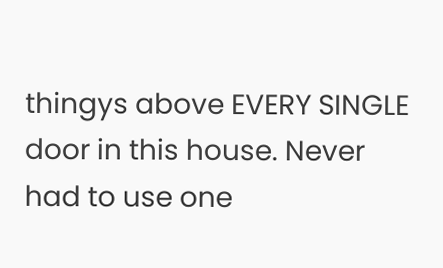thingys above EVERY SINGLE door in this house. Never had to use one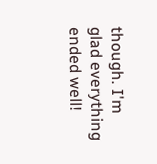though. I'm glad everything ended well!